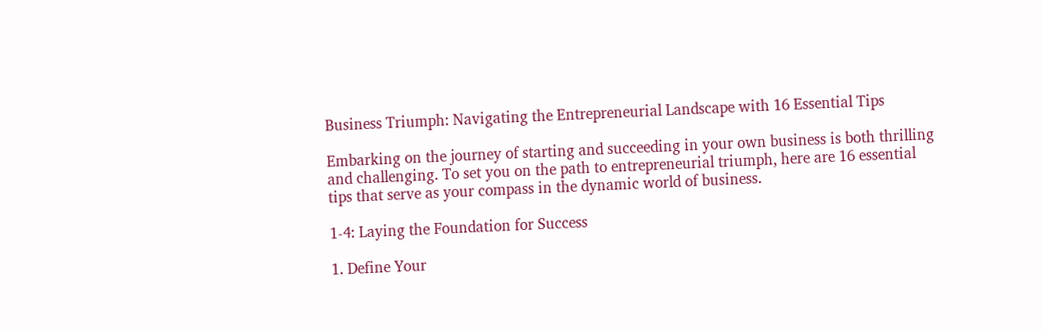Business Triumph: Navigating the Entrepreneurial Landscape with 16 Essential Tips

Embarking on the journey of starting and succeeding in your own business is both thrilling and challenging. To set you on the path to entrepreneurial triumph, here are 16 essential tips that serve as your compass in the dynamic world of business.

1-4: Laying the Foundation for Success

1. Define Your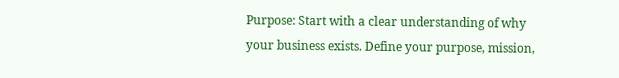Purpose: Start with a clear understanding of why your business exists. Define your purpose, mission,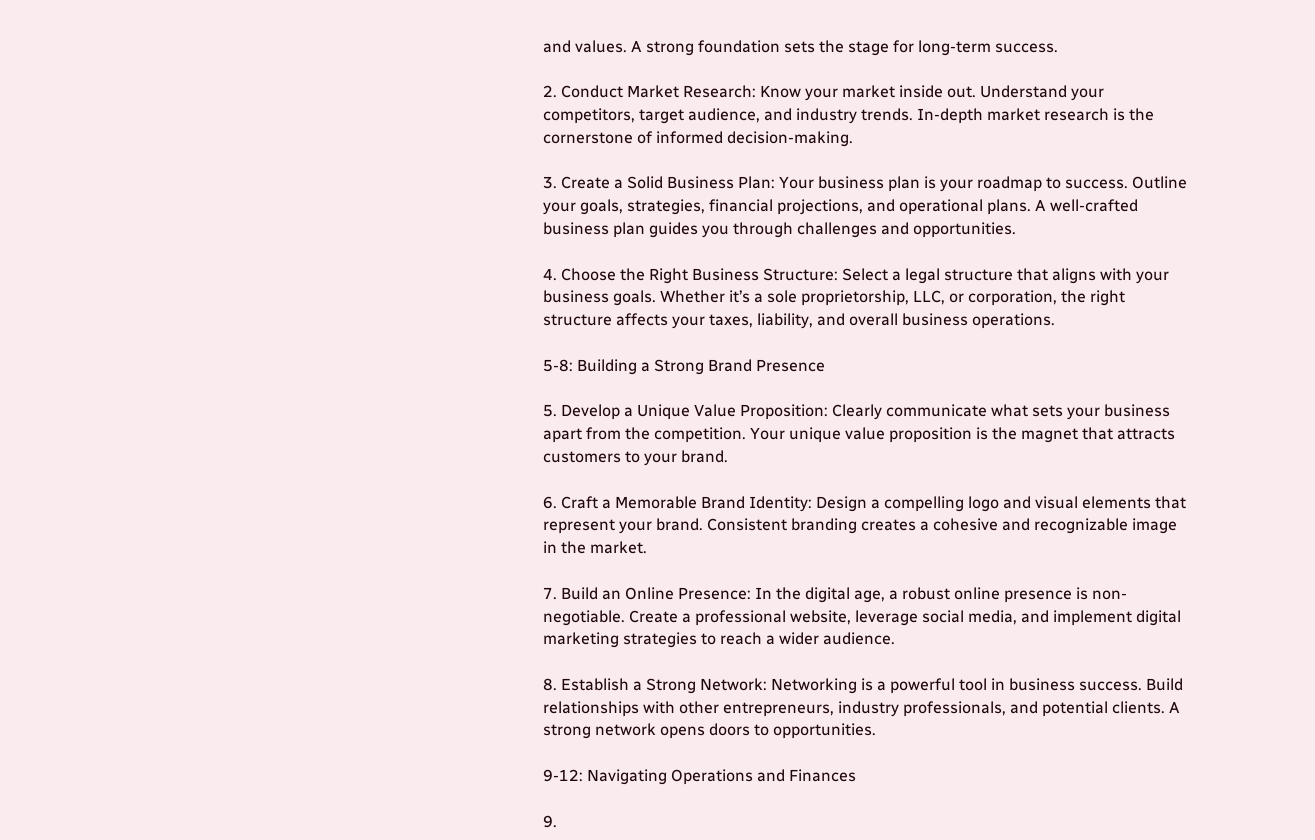and values. A strong foundation sets the stage for long-term success.

2. Conduct Market Research: Know your market inside out. Understand your competitors, target audience, and industry trends. In-depth market research is the cornerstone of informed decision-making.

3. Create a Solid Business Plan: Your business plan is your roadmap to success. Outline your goals, strategies, financial projections, and operational plans. A well-crafted business plan guides you through challenges and opportunities.

4. Choose the Right Business Structure: Select a legal structure that aligns with your business goals. Whether it’s a sole proprietorship, LLC, or corporation, the right structure affects your taxes, liability, and overall business operations.

5-8: Building a Strong Brand Presence

5. Develop a Unique Value Proposition: Clearly communicate what sets your business apart from the competition. Your unique value proposition is the magnet that attracts customers to your brand.

6. Craft a Memorable Brand Identity: Design a compelling logo and visual elements that represent your brand. Consistent branding creates a cohesive and recognizable image in the market.

7. Build an Online Presence: In the digital age, a robust online presence is non-negotiable. Create a professional website, leverage social media, and implement digital marketing strategies to reach a wider audience.

8. Establish a Strong Network: Networking is a powerful tool in business success. Build relationships with other entrepreneurs, industry professionals, and potential clients. A strong network opens doors to opportunities.

9-12: Navigating Operations and Finances

9.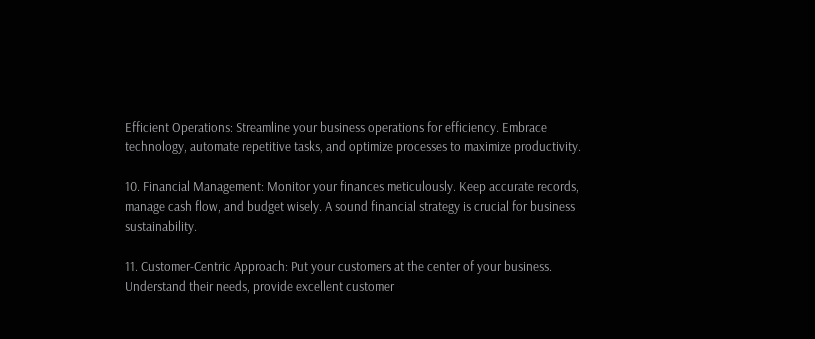Efficient Operations: Streamline your business operations for efficiency. Embrace technology, automate repetitive tasks, and optimize processes to maximize productivity.

10. Financial Management: Monitor your finances meticulously. Keep accurate records, manage cash flow, and budget wisely. A sound financial strategy is crucial for business sustainability.

11. Customer-Centric Approach: Put your customers at the center of your business. Understand their needs, provide excellent customer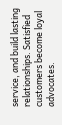service, and build lasting relationships. Satisfied customers become loyal advocates.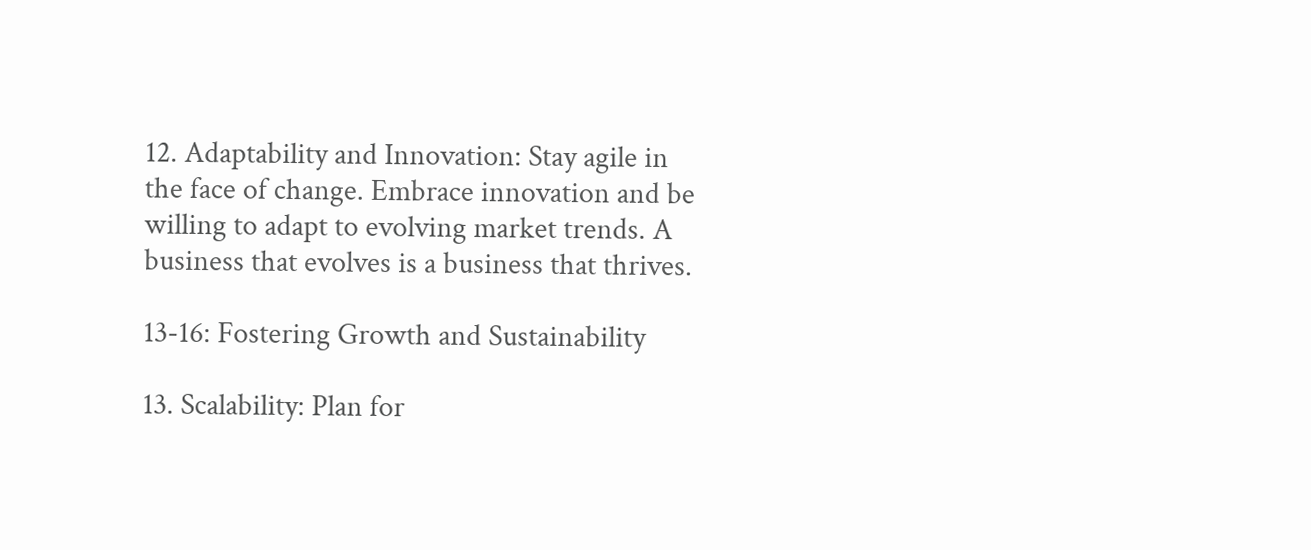12. Adaptability and Innovation: Stay agile in the face of change. Embrace innovation and be willing to adapt to evolving market trends. A business that evolves is a business that thrives.

13-16: Fostering Growth and Sustainability

13. Scalability: Plan for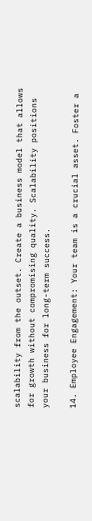scalability from the outset. Create a business model that allows for growth without compromising quality. Scalability positions your business for long-term success.

14. Employee Engagement: Your team is a crucial asset. Foster a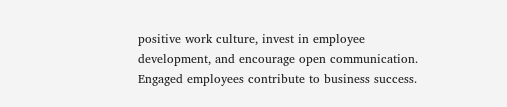positive work culture, invest in employee development, and encourage open communication. Engaged employees contribute to business success.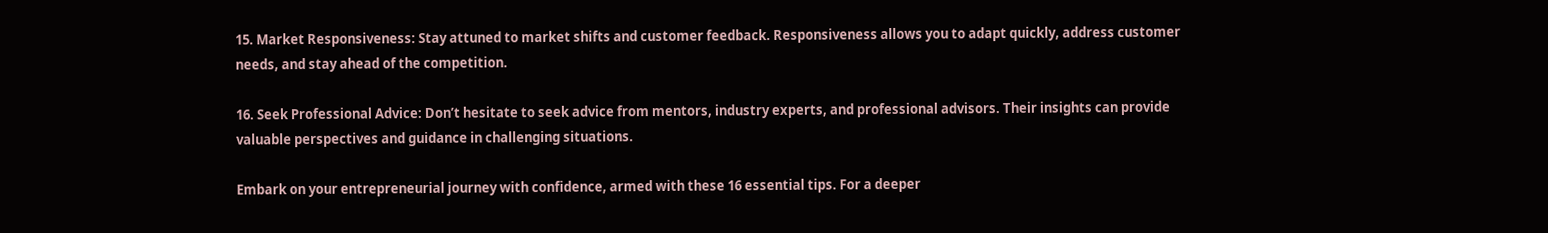15. Market Responsiveness: Stay attuned to market shifts and customer feedback. Responsiveness allows you to adapt quickly, address customer needs, and stay ahead of the competition.

16. Seek Professional Advice: Don’t hesitate to seek advice from mentors, industry experts, and professional advisors. Their insights can provide valuable perspectives and guidance in challenging situations.

Embark on your entrepreneurial journey with confidence, armed with these 16 essential tips. For a deeper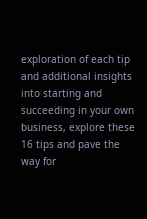exploration of each tip and additional insights into starting and succeeding in your own business, explore these 16 tips and pave the way for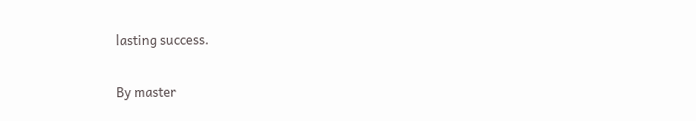lasting success.

By master